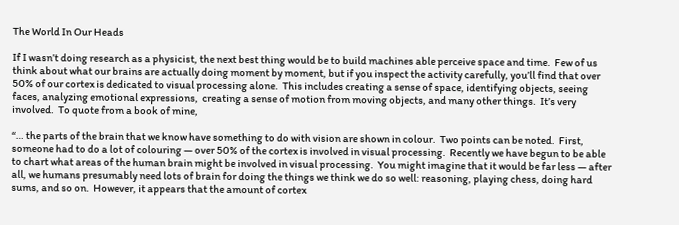The World In Our Heads

If I wasn’t doing research as a physicist, the next best thing would be to build machines able perceive space and time.  Few of us think about what our brains are actually doing moment by moment, but if you inspect the activity carefully, you’ll find that over 50% of our cortex is dedicated to visual processing alone.  This includes creating a sense of space, identifying objects, seeing faces, analyzing emotional expressions,  creating a sense of motion from moving objects, and many other things.  It’s very involved.  To quote from a book of mine,

“… the parts of the brain that we know have something to do with vision are shown in colour.  Two points can be noted.  First, someone had to do a lot of colouring — over 50% of the cortex is involved in visual processing.  Recently we have begun to be able to chart what areas of the human brain might be involved in visual processing.  You might imagine that it would be far less — after all, we humans presumably need lots of brain for doing the things we think we do so well: reasoning, playing chess, doing hard sums, and so on.  However, it appears that the amount of cortex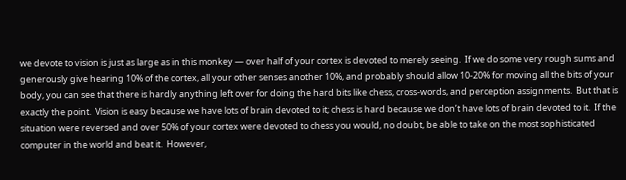we devote to vision is just as large as in this monkey — over half of your cortex is devoted to merely seeing.  If we do some very rough sums and generously give hearing 10% of the cortex, all your other senses another 10%, and probably should allow 10-20% for moving all the bits of your body, you can see that there is hardly anything left over for doing the hard bits like chess, cross-words, and perception assignments.  But that is exactly the point.  Vision is easy because we have lots of brain devoted to it; chess is hard because we don’t have lots of brain devoted to it.  If the situation were reversed and over 50% of your cortex were devoted to chess you would, no doubt, be able to take on the most sophisticated computer in the world and beat it.  However,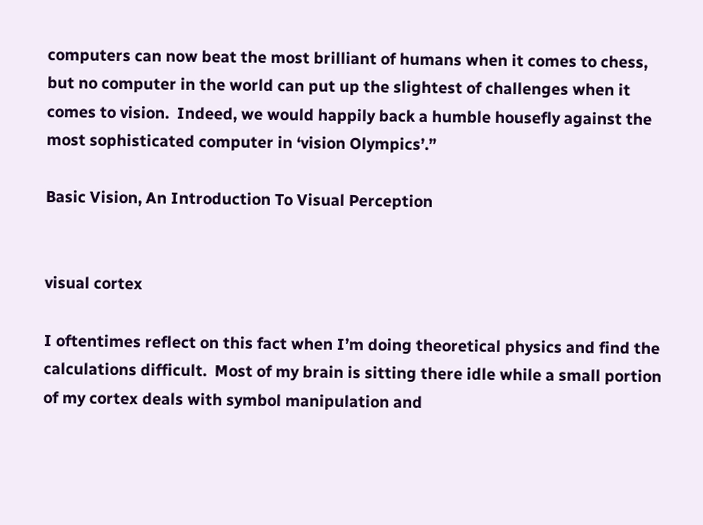computers can now beat the most brilliant of humans when it comes to chess, but no computer in the world can put up the slightest of challenges when it comes to vision.  Indeed, we would happily back a humble housefly against the most sophisticated computer in ‘vision Olympics’.”

Basic Vision, An Introduction To Visual Perception


visual cortex

I oftentimes reflect on this fact when I’m doing theoretical physics and find the calculations difficult.  Most of my brain is sitting there idle while a small portion of my cortex deals with symbol manipulation and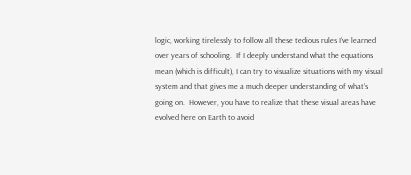logic, working tirelessly to follow all these tedious rules I’ve learned over years of schooling.  If I deeply understand what the equations mean (which is difficult), I can try to visualize situations with my visual system and that gives me a much deeper understanding of what’s going on.  However, you have to realize that these visual areas have evolved here on Earth to avoid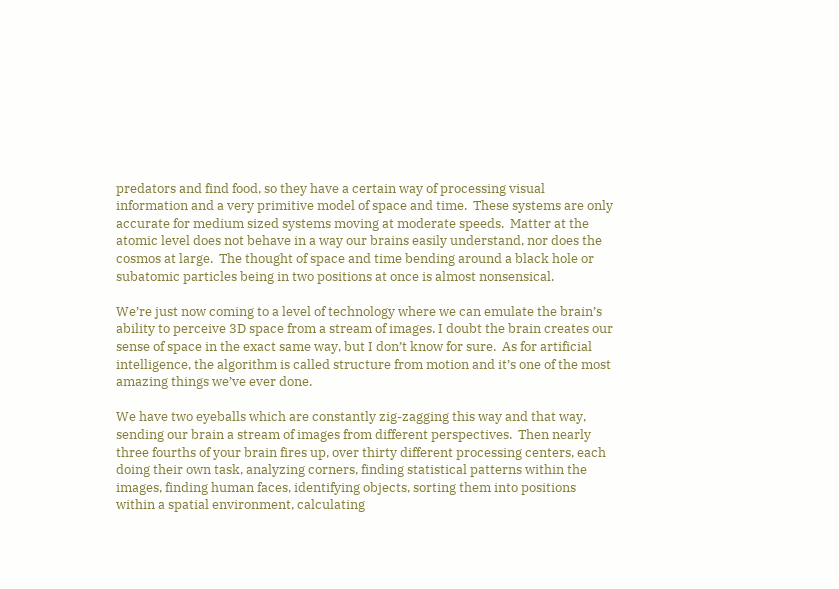predators and find food, so they have a certain way of processing visual information and a very primitive model of space and time.  These systems are only accurate for medium sized systems moving at moderate speeds.  Matter at the atomic level does not behave in a way our brains easily understand, nor does the cosmos at large.  The thought of space and time bending around a black hole or subatomic particles being in two positions at once is almost nonsensical.

We’re just now coming to a level of technology where we can emulate the brain’s ability to perceive 3D space from a stream of images. I doubt the brain creates our sense of space in the exact same way, but I don’t know for sure.  As for artificial intelligence, the algorithm is called structure from motion and it’s one of the most amazing things we’ve ever done.

We have two eyeballs which are constantly zig-zagging this way and that way, sending our brain a stream of images from different perspectives.  Then nearly three fourths of your brain fires up, over thirty different processing centers, each doing their own task, analyzing corners, finding statistical patterns within the images, finding human faces, identifying objects, sorting them into positions within a spatial environment, calculating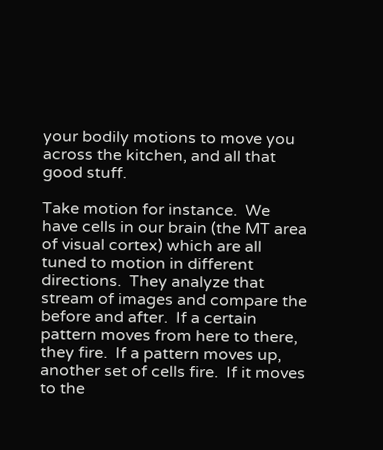your bodily motions to move you across the kitchen, and all that good stuff.

Take motion for instance.  We have cells in our brain (the MT area of visual cortex) which are all tuned to motion in different directions.  They analyze that stream of images and compare the before and after.  If a certain pattern moves from here to there, they fire.  If a pattern moves up, another set of cells fire.  If it moves to the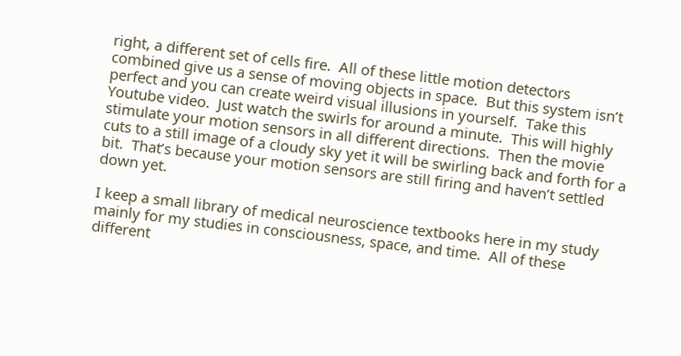right, a different set of cells fire.  All of these little motion detectors combined give us a sense of moving objects in space.  But this system isn’t perfect and you can create weird visual illusions in yourself.  Take this Youtube video.  Just watch the swirls for around a minute.  This will highly stimulate your motion sensors in all different directions.  Then the movie cuts to a still image of a cloudy sky yet it will be swirling back and forth for a bit.  That’s because your motion sensors are still firing and haven’t settled down yet.

I keep a small library of medical neuroscience textbooks here in my study mainly for my studies in consciousness, space, and time.  All of these different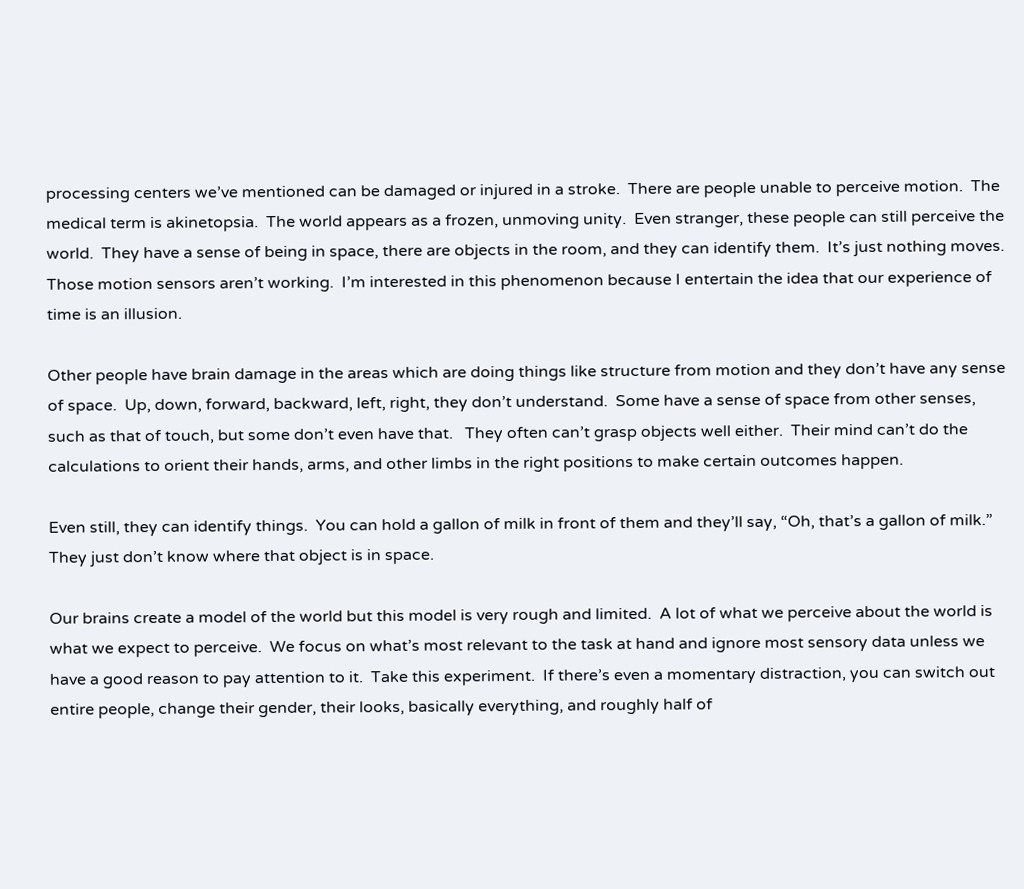processing centers we’ve mentioned can be damaged or injured in a stroke.  There are people unable to perceive motion.  The medical term is akinetopsia.  The world appears as a frozen, unmoving unity.  Even stranger, these people can still perceive the world.  They have a sense of being in space, there are objects in the room, and they can identify them.  It’s just nothing moves.  Those motion sensors aren’t working.  I’m interested in this phenomenon because I entertain the idea that our experience of time is an illusion.

Other people have brain damage in the areas which are doing things like structure from motion and they don’t have any sense of space.  Up, down, forward, backward, left, right, they don’t understand.  Some have a sense of space from other senses, such as that of touch, but some don’t even have that.   They often can’t grasp objects well either.  Their mind can’t do the calculations to orient their hands, arms, and other limbs in the right positions to make certain outcomes happen.

Even still, they can identify things.  You can hold a gallon of milk in front of them and they’ll say, “Oh, that’s a gallon of milk.”  They just don’t know where that object is in space.

Our brains create a model of the world but this model is very rough and limited.  A lot of what we perceive about the world is what we expect to perceive.  We focus on what’s most relevant to the task at hand and ignore most sensory data unless we have a good reason to pay attention to it.  Take this experiment.  If there’s even a momentary distraction, you can switch out entire people, change their gender, their looks, basically everything, and roughly half of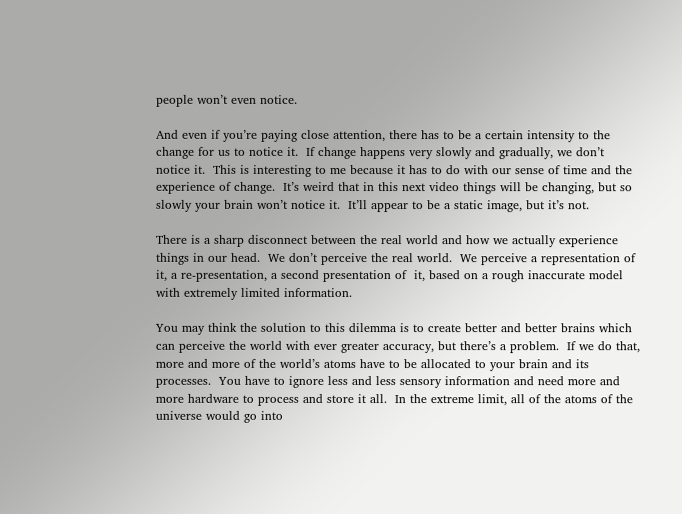people won’t even notice.

And even if you’re paying close attention, there has to be a certain intensity to the change for us to notice it.  If change happens very slowly and gradually, we don’t notice it.  This is interesting to me because it has to do with our sense of time and the experience of change.  It’s weird that in this next video things will be changing, but so slowly your brain won’t notice it.  It’ll appear to be a static image, but it’s not.

There is a sharp disconnect between the real world and how we actually experience things in our head.  We don’t perceive the real world.  We perceive a representation of it, a re-presentation, a second presentation of  it, based on a rough inaccurate model with extremely limited information.

You may think the solution to this dilemma is to create better and better brains which can perceive the world with ever greater accuracy, but there’s a problem.  If we do that, more and more of the world’s atoms have to be allocated to your brain and its processes.  You have to ignore less and less sensory information and need more and more hardware to process and store it all.  In the extreme limit, all of the atoms of the universe would go into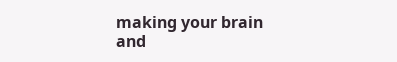making your brain and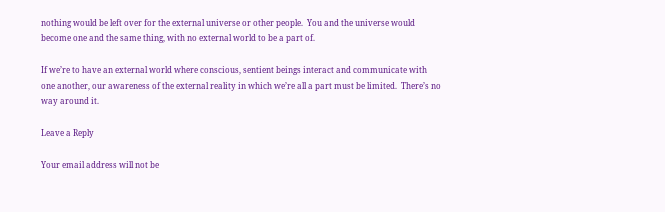nothing would be left over for the external universe or other people.  You and the universe would become one and the same thing, with no external world to be a part of.

If we’re to have an external world where conscious, sentient beings interact and communicate with one another, our awareness of the external reality in which we’re all a part must be limited.  There’s no way around it.

Leave a Reply

Your email address will not be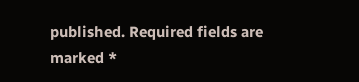published. Required fields are marked *